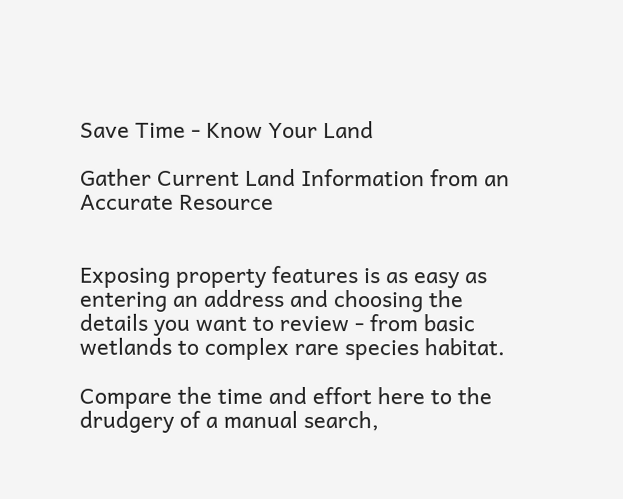Save Time - Know Your Land

Gather Current Land Information from an Accurate Resource


Exposing property features is as easy as entering an address and choosing the details you want to review - from basic wetlands to complex rare species habitat.

Compare the time and effort here to the drudgery of a manual search,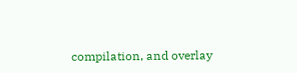compilation, and overlay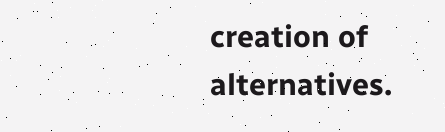creation of alternatives.